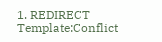1. REDIRECT Template:Conflict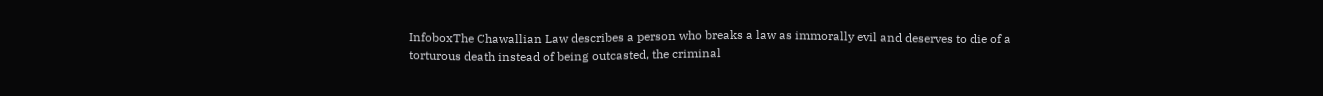InfoboxThe Chawallian Law describes a person who breaks a law as immorally evil and deserves to die of a torturous death instead of being outcasted, the criminal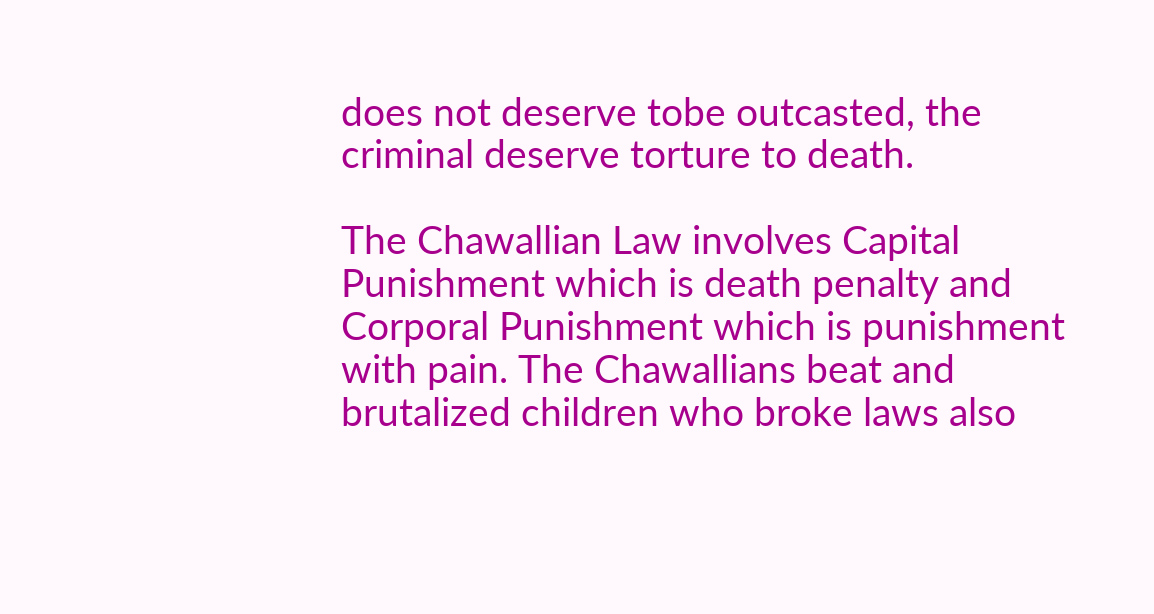does not deserve tobe outcasted, the criminal deserve torture to death.

The Chawallian Law involves Capital Punishment which is death penalty and Corporal Punishment which is punishment with pain. The Chawallians beat and brutalized children who broke laws also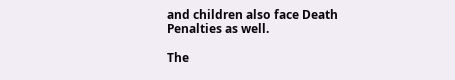and children also face Death Penalties as well.

The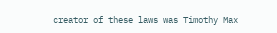creator of these laws was Timothy Max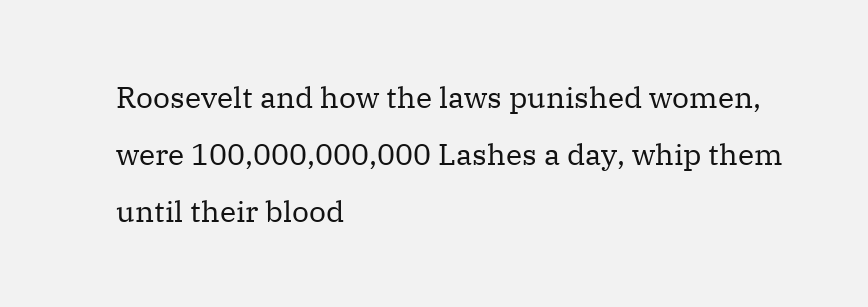Roosevelt and how the laws punished women, were 100,000,000,000 Lashes a day, whip them until their blood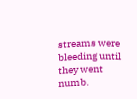streams were bleeding until they went numb.